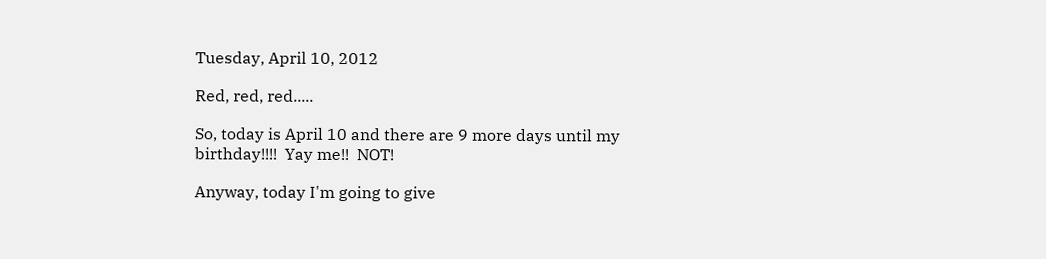Tuesday, April 10, 2012

Red, red, red.....

So, today is April 10 and there are 9 more days until my birthday!!!!  Yay me!!  NOT!

Anyway, today I'm going to give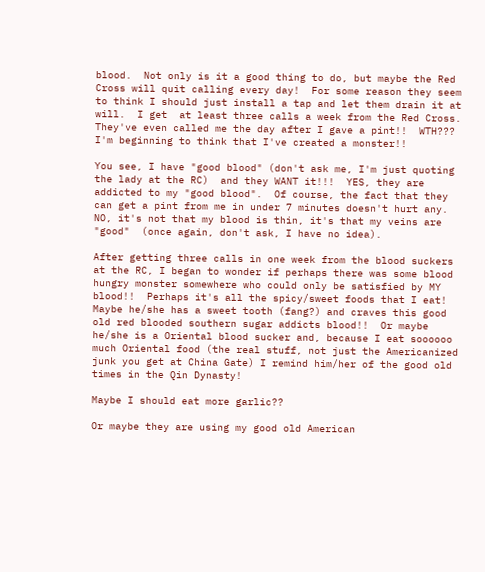blood.  Not only is it a good thing to do, but maybe the Red Cross will quit calling every day!  For some reason they seem to think I should just install a tap and let them drain it at will.  I get  at least three calls a week from the Red Cross.  They've even called me the day after I gave a pint!!  WTH???  I'm beginning to think that I've created a monster!!

You see, I have "good blood" (don't ask me, I'm just quoting the lady at the RC)  and they WANT it!!!  YES, they are addicted to my "good blood".  Of course, the fact that they can get a pint from me in under 7 minutes doesn't hurt any.  NO, it's not that my blood is thin, it's that my veins are "good"  (once again, don't ask, I have no idea).

After getting three calls in one week from the blood suckers at the RC, I began to wonder if perhaps there was some blood hungry monster somewhere who could only be satisfied by MY blood!!  Perhaps it's all the spicy/sweet foods that I eat!  Maybe he/she has a sweet tooth (fang?) and craves this good old red blooded southern sugar addicts blood!!  Or maybe he/she is a Oriental blood sucker and, because I eat soooooo much Oriental food (the real stuff, not just the Americanized junk you get at China Gate) I remind him/her of the good old times in the Qin Dynasty!

Maybe I should eat more garlic??

Or maybe they are using my good old American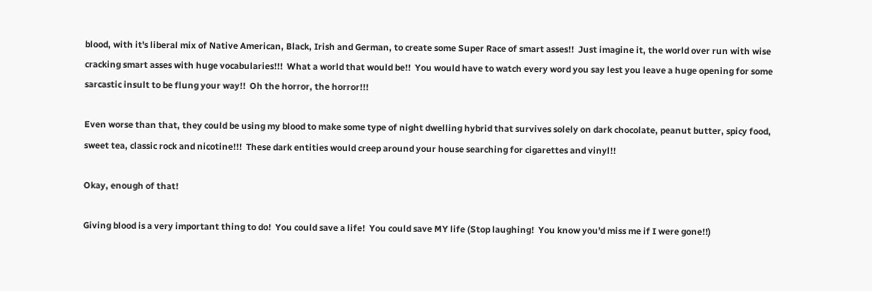blood, with it's liberal mix of Native American, Black, Irish and German, to create some Super Race of smart asses!!  Just imagine it, the world over run with wise cracking smart asses with huge vocabularies!!!  What a world that would be!!  You would have to watch every word you say lest you leave a huge opening for some sarcastic insult to be flung your way!!  Oh the horror, the horror!!!

Even worse than that, they could be using my blood to make some type of night dwelling hybrid that survives solely on dark chocolate, peanut butter, spicy food, sweet tea, classic rock and nicotine!!!  These dark entities would creep around your house searching for cigarettes and vinyl!!

Okay, enough of that!

Giving blood is a very important thing to do!  You could save a life!  You could save MY life (Stop laughing!  You know you'd miss me if I were gone!!)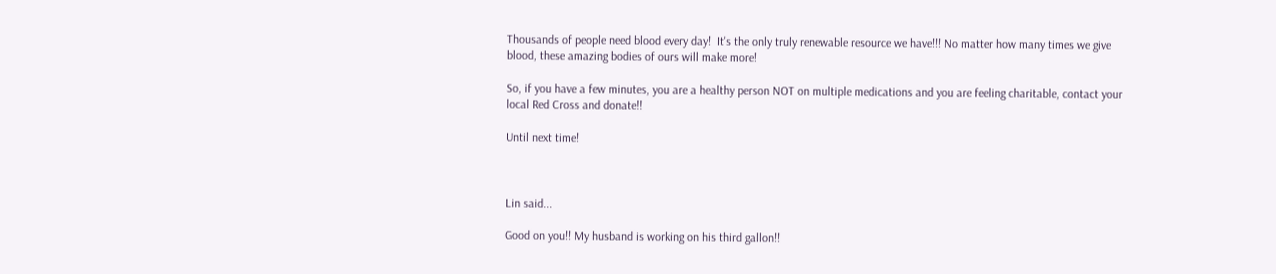Thousands of people need blood every day!  It's the only truly renewable resource we have!!! No matter how many times we give blood, these amazing bodies of ours will make more!

So, if you have a few minutes, you are a healthy person NOT on multiple medications and you are feeling charitable, contact your local Red Cross and donate!!

Until next time!



Lin said...

Good on you!! My husband is working on his third gallon!!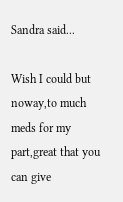Sandra said...

Wish I could but noway,to much meds for my part,great that you can give